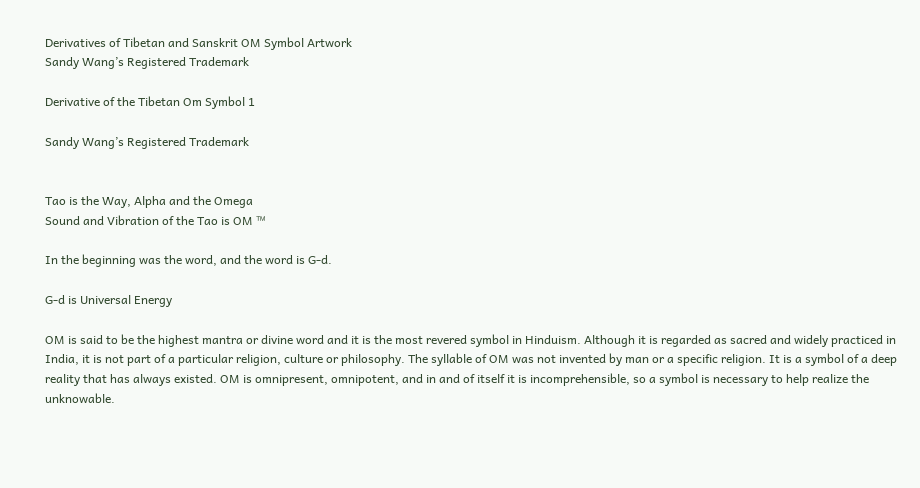Derivatives of Tibetan and Sanskrit OM Symbol Artwork
Sandy Wang’s Registered Trademark

Derivative of the Tibetan Om Symbol 1

Sandy Wang’s Registered Trademark


Tao is the Way, Alpha and the Omega
Sound and Vibration of the Tao is OM ™

In the beginning was the word, and the word is G-d.

G-d is Universal Energy

OM is said to be the highest mantra or divine word and it is the most revered symbol in Hinduism. Although it is regarded as sacred and widely practiced in India, it is not part of a particular religion, culture or philosophy. The syllable of OM was not invented by man or a specific religion. It is a symbol of a deep reality that has always existed. OM is omnipresent, omnipotent, and in and of itself it is incomprehensible, so a symbol is necessary to help realize the unknowable.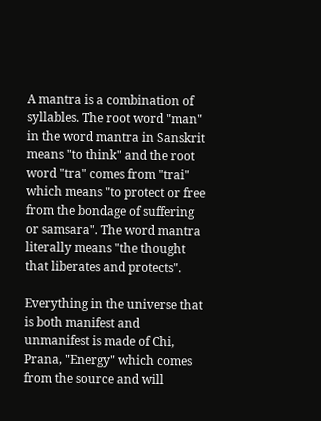A mantra is a combination of syllables. The root word "man" in the word mantra in Sanskrit means "to think" and the root word "tra" comes from "trai" which means "to protect or free from the bondage of suffering or samsara". The word mantra literally means "the thought that liberates and protects".

Everything in the universe that is both manifest and unmanifest is made of Chi, Prana, "Energy" which comes from the source and will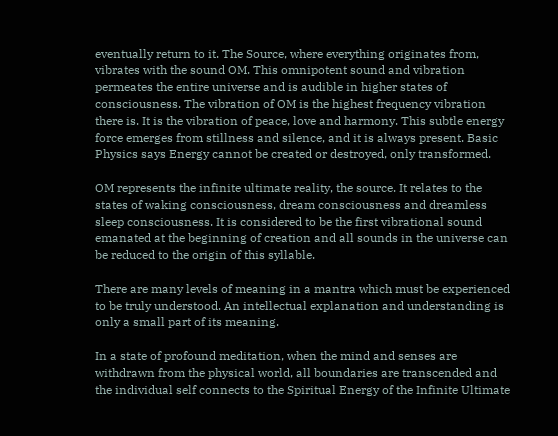eventually return to it. The Source, where everything originates from, vibrates with the sound OM. This omnipotent sound and vibration permeates the entire universe and is audible in higher states of consciousness. The vibration of OM is the highest frequency vibration there is. It is the vibration of peace, love and harmony. This subtle energy force emerges from stillness and silence, and it is always present. Basic Physics says Energy cannot be created or destroyed, only transformed.

OM represents the infinite ultimate reality, the source. It relates to the states of waking consciousness, dream consciousness and dreamless sleep consciousness. It is considered to be the first vibrational sound emanated at the beginning of creation and all sounds in the universe can be reduced to the origin of this syllable.

There are many levels of meaning in a mantra which must be experienced to be truly understood. An intellectual explanation and understanding is only a small part of its meaning.

In a state of profound meditation, when the mind and senses are withdrawn from the physical world, all boundaries are transcended and the individual self connects to the Spiritual Energy of the Infinite Ultimate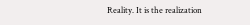Reality. It is the realization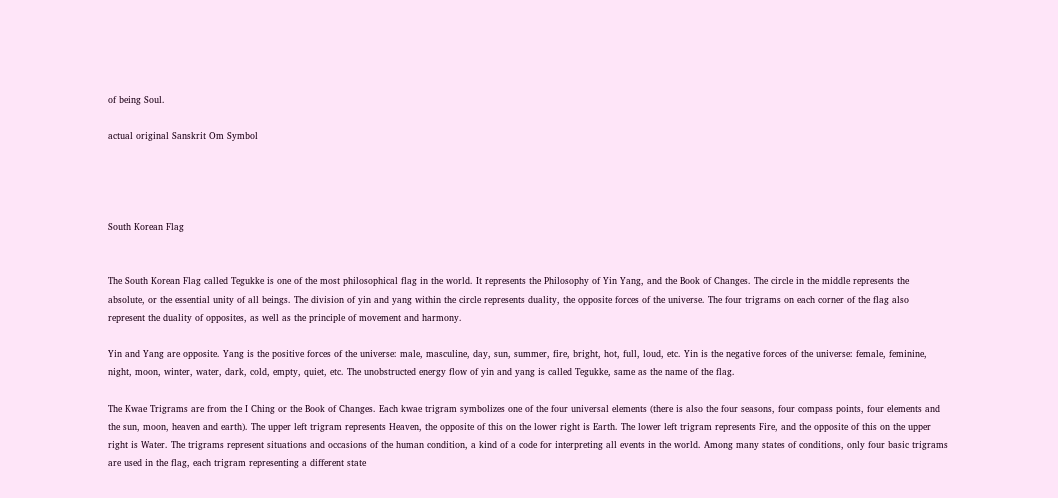of being Soul.

actual original Sanskrit Om Symbol




South Korean Flag


The South Korean Flag called Tegukke is one of the most philosophical flag in the world. It represents the Philosophy of Yin Yang, and the Book of Changes. The circle in the middle represents the absolute, or the essential unity of all beings. The division of yin and yang within the circle represents duality, the opposite forces of the universe. The four trigrams on each corner of the flag also represent the duality of opposites, as well as the principle of movement and harmony.

Yin and Yang are opposite. Yang is the positive forces of the universe: male, masculine, day, sun, summer, fire, bright, hot, full, loud, etc. Yin is the negative forces of the universe: female, feminine, night, moon, winter, water, dark, cold, empty, quiet, etc. The unobstructed energy flow of yin and yang is called Tegukke, same as the name of the flag.

The Kwae Trigrams are from the I Ching or the Book of Changes. Each kwae trigram symbolizes one of the four universal elements (there is also the four seasons, four compass points, four elements and the sun, moon, heaven and earth). The upper left trigram represents Heaven, the opposite of this on the lower right is Earth. The lower left trigram represents Fire, and the opposite of this on the upper right is Water. The trigrams represent situations and occasions of the human condition, a kind of a code for interpreting all events in the world. Among many states of conditions, only four basic trigrams are used in the flag, each trigram representing a different state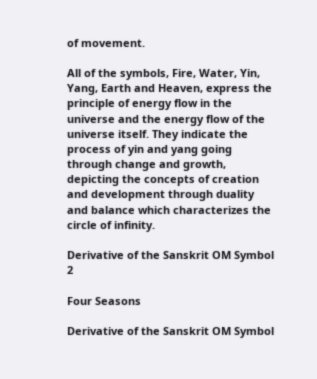of movement.

All of the symbols, Fire, Water, Yin, Yang, Earth and Heaven, express the principle of energy flow in the universe and the energy flow of the universe itself. They indicate the process of yin and yang going through change and growth, depicting the concepts of creation and development through duality and balance which characterizes the circle of infinity.

Derivative of the Sanskrit OM Symbol 2

Four Seasons

Derivative of the Sanskrit OM Symbol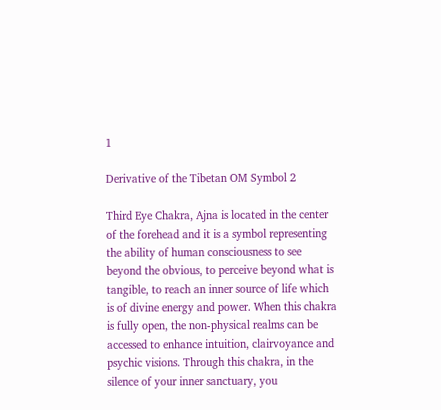1

Derivative of the Tibetan OM Symbol 2

Third Eye Chakra, Ajna is located in the center of the forehead and it is a symbol representing the ability of human consciousness to see beyond the obvious, to perceive beyond what is tangible, to reach an inner source of life which is of divine energy and power. When this chakra is fully open, the non-physical realms can be accessed to enhance intuition, clairvoyance and psychic visions. Through this chakra, in the silence of your inner sanctuary, you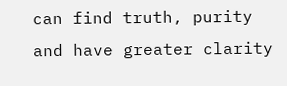can find truth, purity and have greater clarity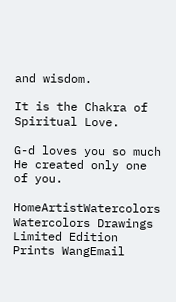and wisdom.

It is the Chakra of Spiritual Love.

G-d loves you so much
He created only one of you.

HomeArtistWatercolors Watercolors Drawings
Limited Edition Prints WangEmail